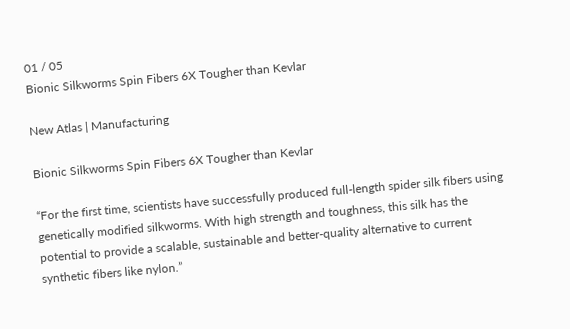01 / 05
Bionic Silkworms Spin Fibers 6X Tougher than Kevlar

New Atlas | Manufacturing

Bionic Silkworms Spin Fibers 6X Tougher than Kevlar

“For the first time, scientists have successfully produced full-length spider silk fibers using genetically modified silkworms. With high strength and toughness, this silk has the potential to provide a scalable, sustainable and better-quality alternative to current synthetic fibers like nylon.”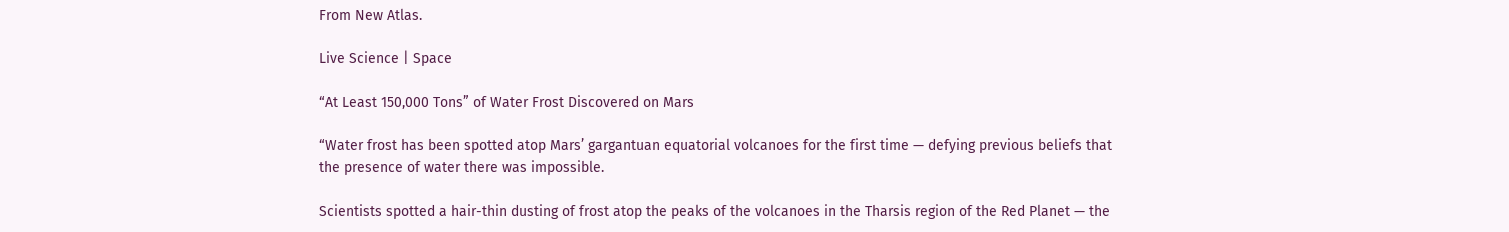From New Atlas.

Live Science | Space

“At Least 150,000 Tons” of Water Frost Discovered on Mars

“Water frost has been spotted atop Mars’ gargantuan equatorial volcanoes for the first time — defying previous beliefs that the presence of water there was impossible.

Scientists spotted a hair-thin dusting of frost atop the peaks of the volcanoes in the Tharsis region of the Red Planet — the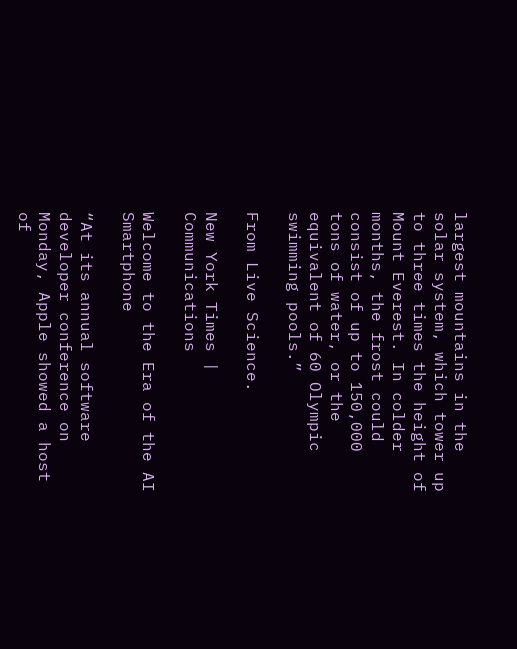largest mountains in the solar system, which tower up to three times the height of Mount Everest. In colder months, the frost could consist of up to 150,000 tons of water, or the equivalent of 60 Olympic swimming pools.”

From Live Science.

New York Times | Communications

Welcome to the Era of the AI Smartphone

“At its annual software developer conference on Monday, Apple showed a host of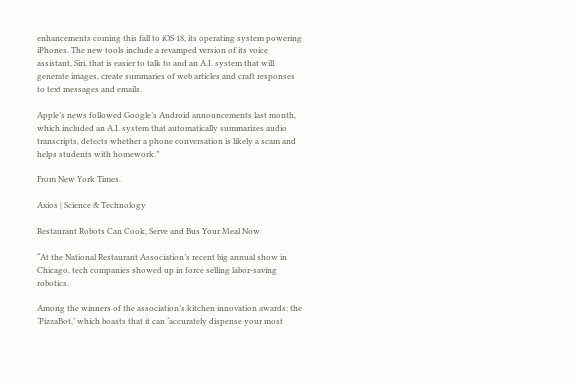enhancements coming this fall to iOS 18, its operating system powering iPhones. The new tools include a revamped version of its voice assistant, Siri, that is easier to talk to and an A.I. system that will generate images, create summaries of web articles and craft responses to text messages and emails.

Apple’s news followed Google’s Android announcements last month, which included an A.I. system that automatically summarizes audio transcripts, detects whether a phone conversation is likely a scam and helps students with homework.”

From New York Times.

Axios | Science & Technology

Restaurant Robots Can Cook, Serve and Bus Your Meal Now

“At the National Restaurant Association’s recent big annual show in Chicago, tech companies showed up in force selling labor-saving robotics.

Among the winners of the association’s kitchen innovation awards: the ‘PizzaBot,’ which boasts that it can ‘accurately dispense your most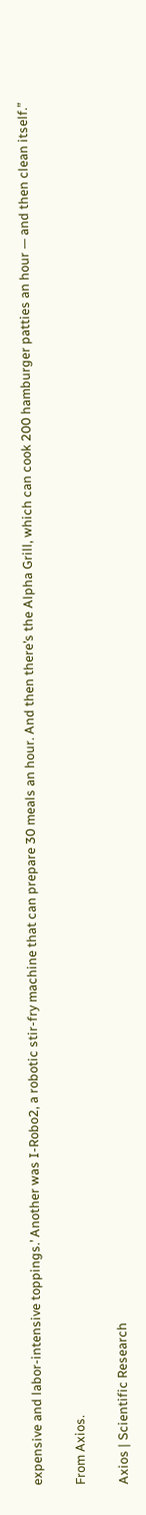expensive and labor-intensive toppings.’ Another was I-Robo2, a robotic stir-fry machine that can prepare 30 meals an hour. And then there’s the Alpha Grill, which can cook 200 hamburger patties an hour — and then clean itself.”

From Axios.

Axios | Scientific Research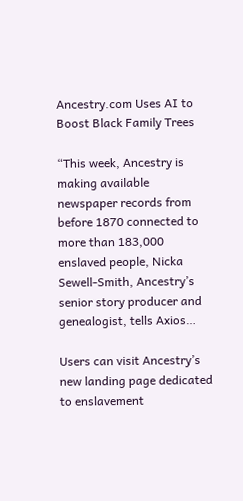Ancestry.com Uses AI to Boost Black Family Trees

“This week, Ancestry is making available newspaper records from before 1870 connected to more than 183,000 enslaved people, Nicka Sewell-Smith, Ancestry’s senior story producer and genealogist, tells Axios…

Users can visit Ancestry’s new landing page dedicated to enslavement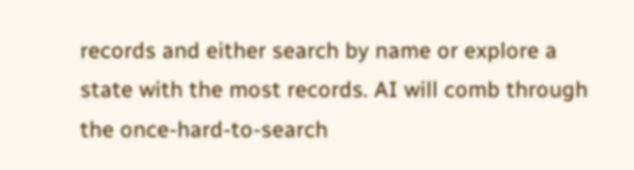records and either search by name or explore a state with the most records. AI will comb through the once-hard-to-search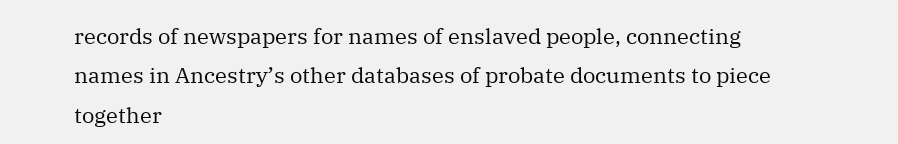records of newspapers for names of enslaved people, connecting names in Ancestry’s other databases of probate documents to piece together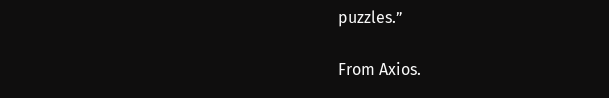puzzles.”

From Axios.